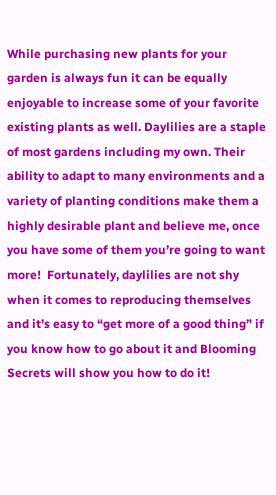While purchasing new plants for your garden is always fun it can be equally enjoyable to increase some of your favorite existing plants as well. Daylilies are a staple of most gardens including my own. Their ability to adapt to many environments and a variety of planting conditions make them a highly desirable plant and believe me, once you have some of them you’re going to want more!  Fortunately, daylilies are not shy when it comes to reproducing themselves and it’s easy to “get more of a good thing” if you know how to go about it and Blooming Secrets will show you how to do it!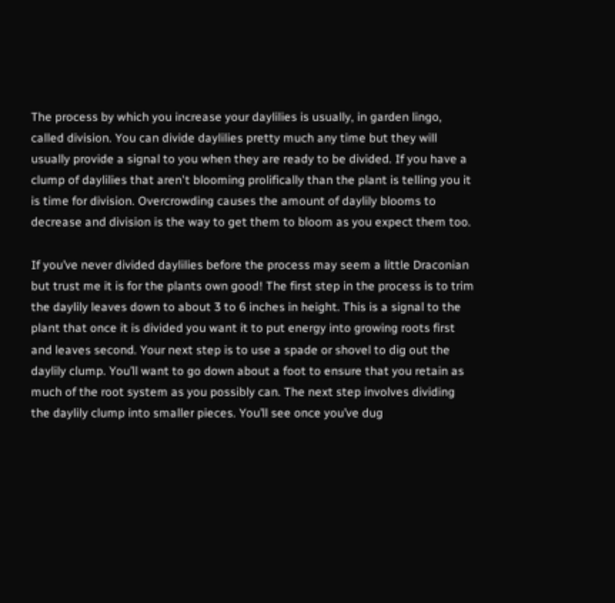The process by which you increase your daylilies is usually, in garden lingo, called division. You can divide daylilies pretty much any time but they will usually provide a signal to you when they are ready to be divided. If you have a clump of daylilies that aren't blooming prolifically than the plant is telling you it is time for division. Overcrowding causes the amount of daylily blooms to decrease and division is the way to get them to bloom as you expect them too.

If you’ve never divided daylilies before the process may seem a little Draconian but trust me it is for the plants own good! The first step in the process is to trim the daylily leaves down to about 3 to 6 inches in height. This is a signal to the plant that once it is divided you want it to put energy into growing roots first and leaves second. Your next step is to use a spade or shovel to dig out the daylily clump. You’ll want to go down about a foot to ensure that you retain as much of the root system as you possibly can. The next step involves dividing the daylily clump into smaller pieces. You’ll see once you’ve dug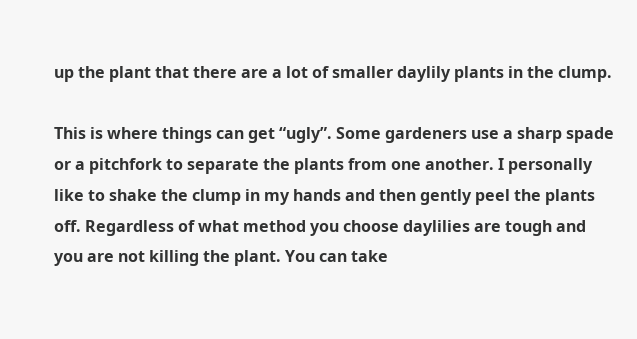up the plant that there are a lot of smaller daylily plants in the clump.

This is where things can get “ugly”. Some gardeners use a sharp spade or a pitchfork to separate the plants from one another. I personally like to shake the clump in my hands and then gently peel the plants off. Regardless of what method you choose daylilies are tough and you are not killing the plant. You can take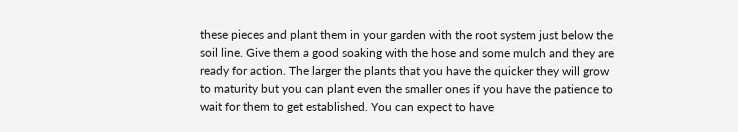these pieces and plant them in your garden with the root system just below the soil line. Give them a good soaking with the hose and some mulch and they are ready for action. The larger the plants that you have the quicker they will grow to maturity but you can plant even the smaller ones if you have the patience to wait for them to get established. You can expect to have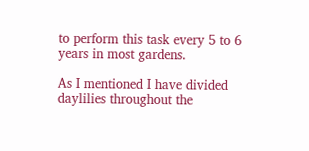to perform this task every 5 to 6 years in most gardens.

As I mentioned I have divided daylilies throughout the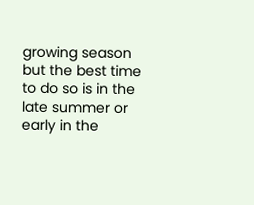growing season but the best time to do so is in the late summer or early in the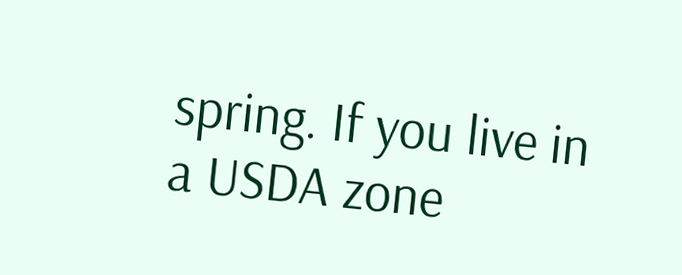spring. If you live in a USDA zone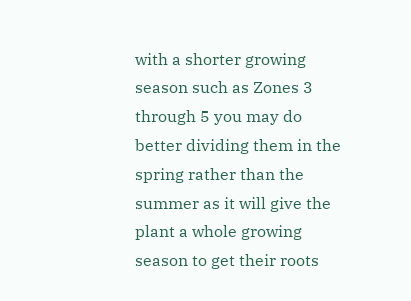with a shorter growing season such as Zones 3 through 5 you may do better dividing them in the spring rather than the summer as it will give the plant a whole growing season to get their roots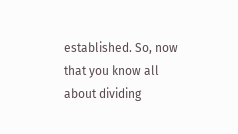established. So, now that you know all about dividing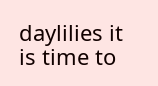daylilies it is time to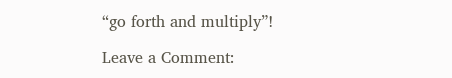“go forth and multiply”!

Leave a Comment: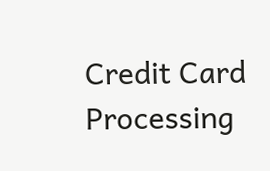Credit Card Processing